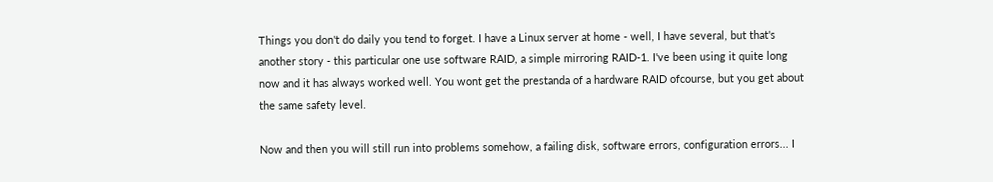Things you don't do daily you tend to forget. I have a Linux server at home - well, I have several, but that's another story - this particular one use software RAID, a simple mirroring RAID-1. I've been using it quite long now and it has always worked well. You wont get the prestanda of a hardware RAID ofcourse, but you get about the same safety level.

Now and then you will still run into problems somehow, a failing disk, software errors, configuration errors... I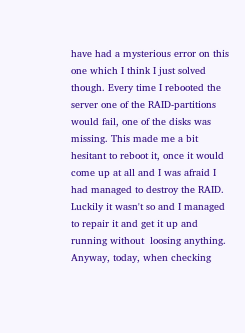have had a mysterious error on this one which I think I just solved though. Every time I rebooted the server one of the RAID-partitions would fail, one of the disks was missing. This made me a bit hesitant to reboot it, once it would come up at all and I was afraid I had managed to destroy the RAID. Luckily it wasn't so and I managed to repair it and get it up and running without  loosing anything. Anyway, today, when checking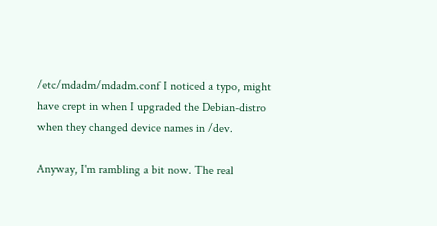/etc/mdadm/mdadm.conf I noticed a typo, might have crept in when I upgraded the Debian-distro when they changed device names in /dev.

Anyway, I'm rambling a bit now. The real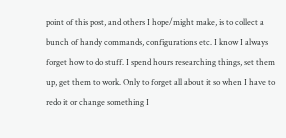point of this post, and others I hope/might make, is to collect a bunch of handy commands, configurations etc. I know I always forget how to do stuff. I spend hours researching things, set them up, get them to work. Only to forget all about it so when I have to redo it or change something I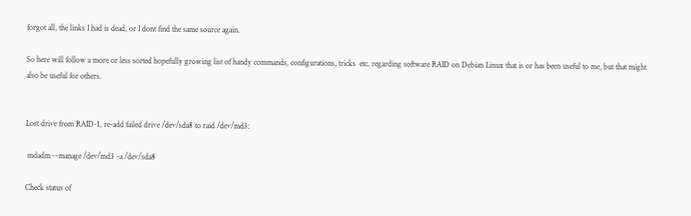forgot all, the links I had is dead, or I dont find the same source again.

So here will follow a more or less sorted hopefully growing list of handy commands, configurations, tricks  etc. regarding software RAID on Debian Linux that is or has been useful to me, but that might also be useful for others.


Lost drive from RAID-1, re-add failed drive /dev/sda8 to raid /dev/md3:

 mdadm --manage /dev/md3 -a /dev/sda8

Check status of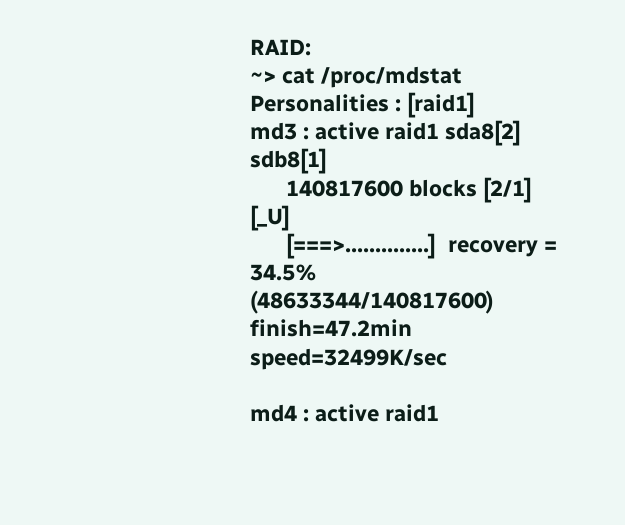RAID:
~> cat /proc/mdstat
Personalities : [raid1]
md3 : active raid1 sda8[2] sdb8[1]
      140817600 blocks [2/1] [_U]
      [===>..............]  recovery = 34.5% (48633344/140817600) finish=47.2min speed=32499K/sec

md4 : active raid1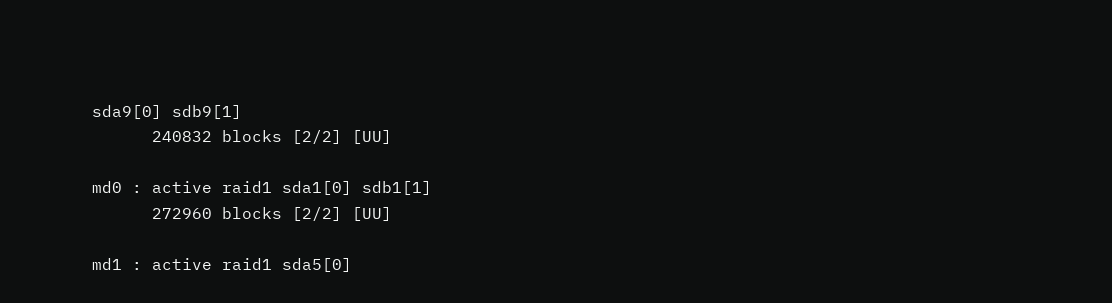sda9[0] sdb9[1]
      240832 blocks [2/2] [UU]

md0 : active raid1 sda1[0] sdb1[1]
      272960 blocks [2/2] [UU]

md1 : active raid1 sda5[0]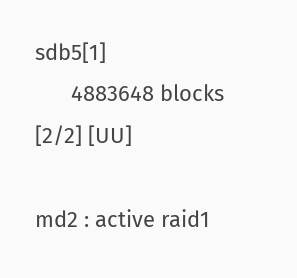sdb5[1]
      4883648 blocks [2/2] [UU]

md2 : active raid1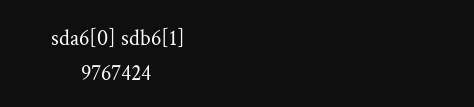sda6[0] sdb6[1]
      9767424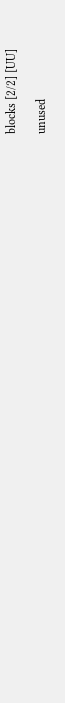blocks [2/2] [UU]

unused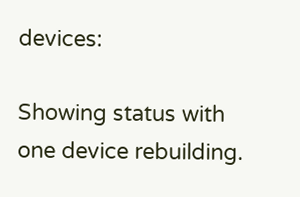devices:

Showing status with one device rebuilding.